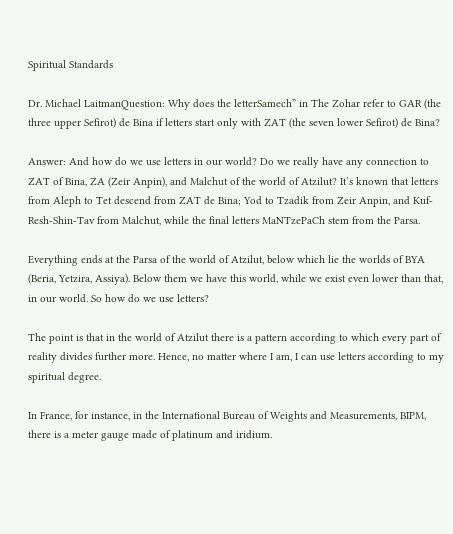Spiritual Standards

Dr. Michael LaitmanQuestion: Why does the letterSamech” in The Zohar refer to GAR (the three upper Sefirot) de Bina if letters start only with ZAT (the seven lower Sefirot) de Bina?

Answer: And how do we use letters in our world? Do we really have any connection to ZAT of Bina, ZA (Zeir Anpin), and Malchut of the world of Atzilut? It’s known that letters from Aleph to Tet descend from ZAT de Bina; Yod to Tzadik from Zeir Anpin, and Kuf-Resh-Shin-Tav from Malchut, while the final letters MaNTzePaCh stem from the Parsa.

Everything ends at the Parsa of the world of Atzilut, below which lie the worlds of BYA (Beria, Yetzira, Assiya). Below them we have this world, while we exist even lower than that, in our world. So how do we use letters?

The point is that in the world of Atzilut there is a pattern according to which every part of reality divides further more. Hence, no matter where I am, I can use letters according to my spiritual degree.

In France, for instance, in the International Bureau of Weights and Measurements, BIPM, there is a meter gauge made of platinum and iridium.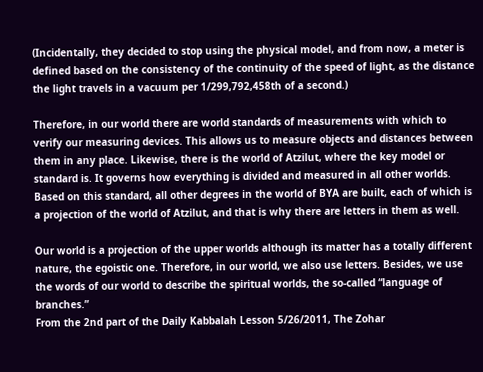(Incidentally, they decided to stop using the physical model, and from now, a meter is defined based on the consistency of the continuity of the speed of light, as the distance the light travels in a vacuum per 1/299,792,458th of a second.)

Therefore, in our world there are world standards of measurements with which to verify our measuring devices. This allows us to measure objects and distances between them in any place. Likewise, there is the world of Atzilut, where the key model or standard is. It governs how everything is divided and measured in all other worlds. Based on this standard, all other degrees in the world of BYA are built, each of which is a projection of the world of Atzilut, and that is why there are letters in them as well.

Our world is a projection of the upper worlds although its matter has a totally different nature, the egoistic one. Therefore, in our world, we also use letters. Besides, we use the words of our world to describe the spiritual worlds, the so-called “language of branches.”
From the 2nd part of the Daily Kabbalah Lesson 5/26/2011, The Zohar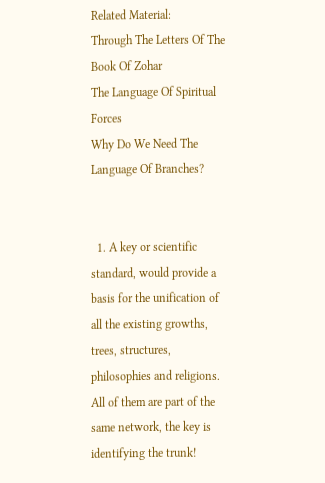Related Material:
Through The Letters Of The Book Of Zohar
The Language Of Spiritual Forces
Why Do We Need The Language Of Branches?


  1. A key or scientific standard, would provide a basis for the unification of all the existing growths, trees, structures, philosophies and religions. All of them are part of the same network, the key is identifying the trunk!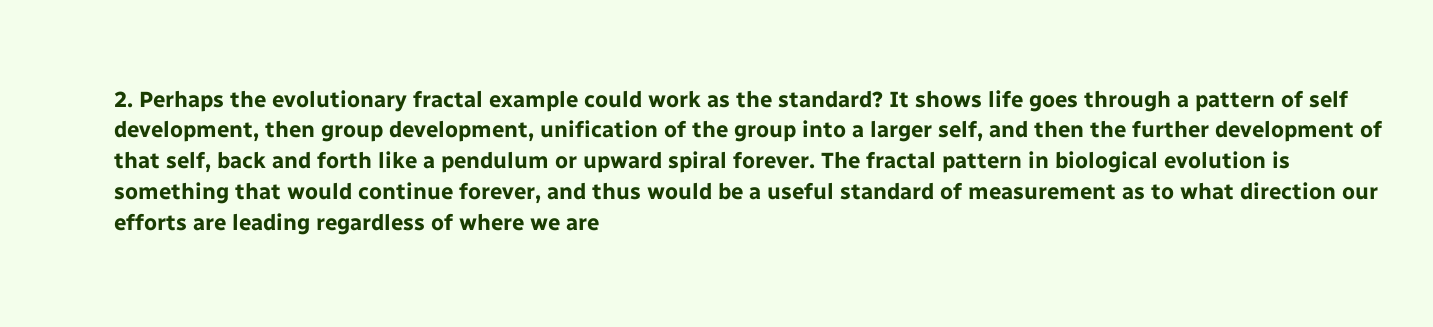2. Perhaps the evolutionary fractal example could work as the standard? It shows life goes through a pattern of self development, then group development, unification of the group into a larger self, and then the further development of that self, back and forth like a pendulum or upward spiral forever. The fractal pattern in biological evolution is something that would continue forever, and thus would be a useful standard of measurement as to what direction our efforts are leading regardless of where we are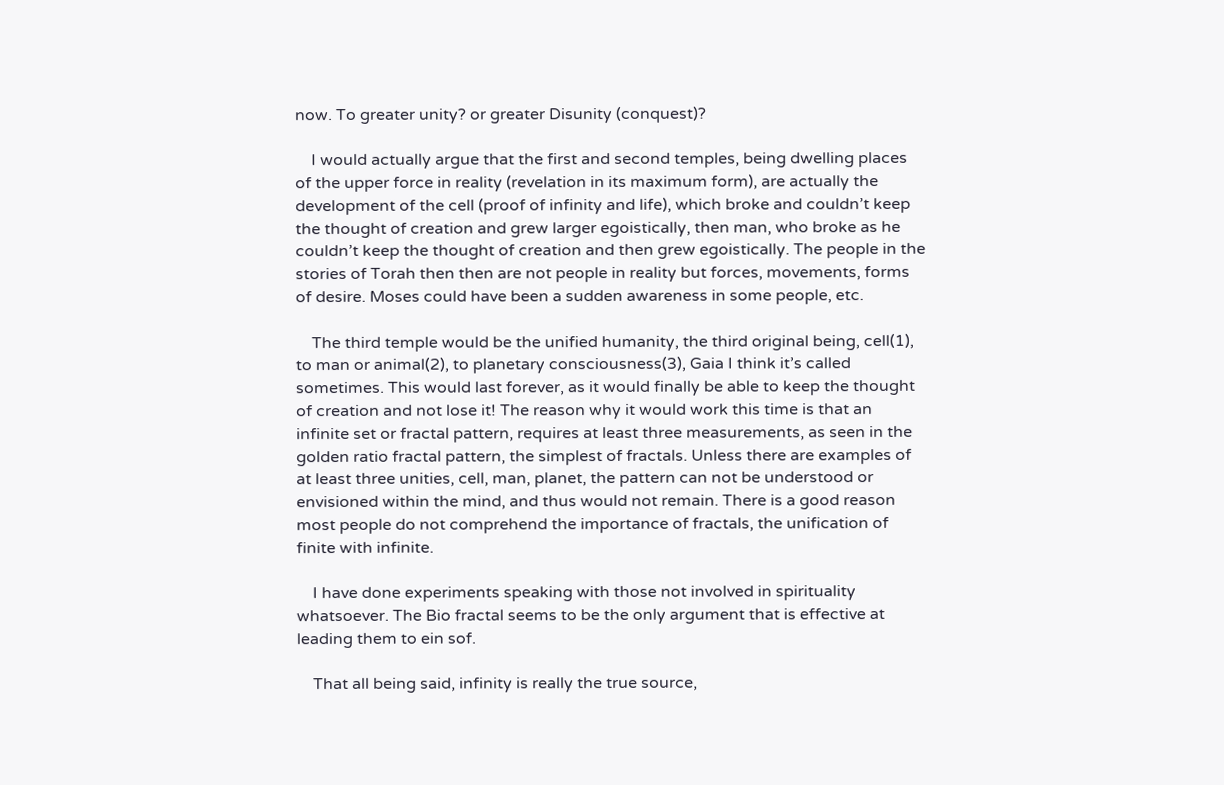now. To greater unity? or greater Disunity (conquest)?

    I would actually argue that the first and second temples, being dwelling places of the upper force in reality (revelation in its maximum form), are actually the development of the cell (proof of infinity and life), which broke and couldn’t keep the thought of creation and grew larger egoistically, then man, who broke as he couldn’t keep the thought of creation and then grew egoistically. The people in the stories of Torah then then are not people in reality but forces, movements, forms of desire. Moses could have been a sudden awareness in some people, etc.

    The third temple would be the unified humanity, the third original being, cell(1), to man or animal(2), to planetary consciousness(3), Gaia I think it’s called sometimes. This would last forever, as it would finally be able to keep the thought of creation and not lose it! The reason why it would work this time is that an infinite set or fractal pattern, requires at least three measurements, as seen in the golden ratio fractal pattern, the simplest of fractals. Unless there are examples of at least three unities, cell, man, planet, the pattern can not be understood or envisioned within the mind, and thus would not remain. There is a good reason most people do not comprehend the importance of fractals, the unification of finite with infinite.

    I have done experiments speaking with those not involved in spirituality whatsoever. The Bio fractal seems to be the only argument that is effective at leading them to ein sof.

    That all being said, infinity is really the true source,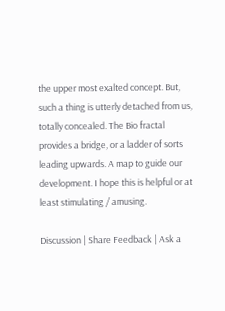the upper most exalted concept. But, such a thing is utterly detached from us, totally concealed. The Bio fractal provides a bridge, or a ladder of sorts leading upwards. A map to guide our development. I hope this is helpful or at least stimulating / amusing.

Discussion | Share Feedback | Ask a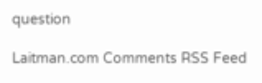question

Laitman.com Comments RSS Feed